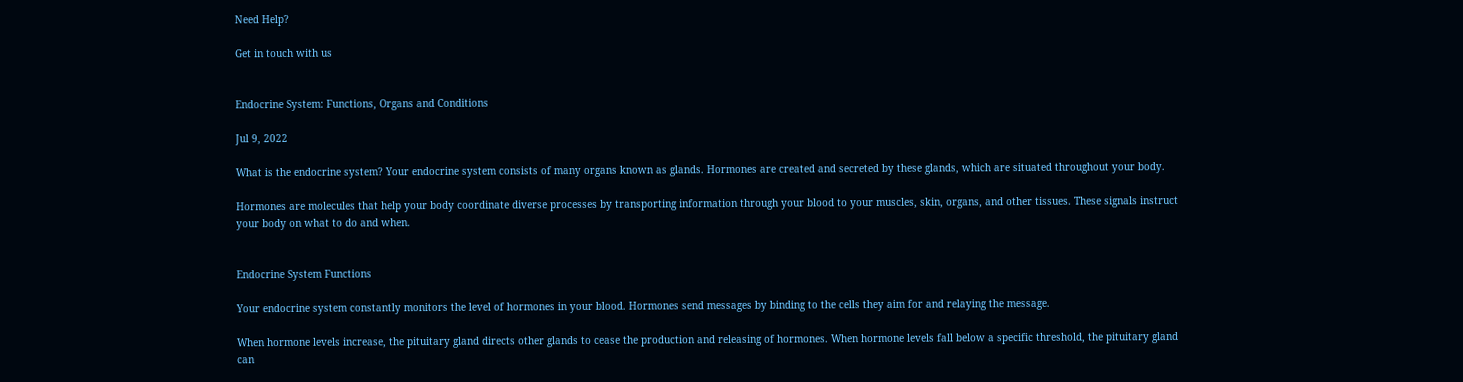Need Help?

Get in touch with us


Endocrine System: Functions, Organs and Conditions

Jul 9, 2022

What is the endocrine system? Your endocrine system consists of many organs known as glands. Hormones are created and secreted by these glands, which are situated throughout your body.

Hormones are molecules that help your body coordinate diverse processes by transporting information through your blood to your muscles, skin, organs, and other tissues. These signals instruct your body on what to do and when.


Endocrine System Functions

Your endocrine system constantly monitors the level of hormones in your blood. Hormones send messages by binding to the cells they aim for and relaying the message.

When hormone levels increase, the pituitary gland directs other glands to cease the production and releasing of hormones. When hormone levels fall below a specific threshold, the pituitary gland can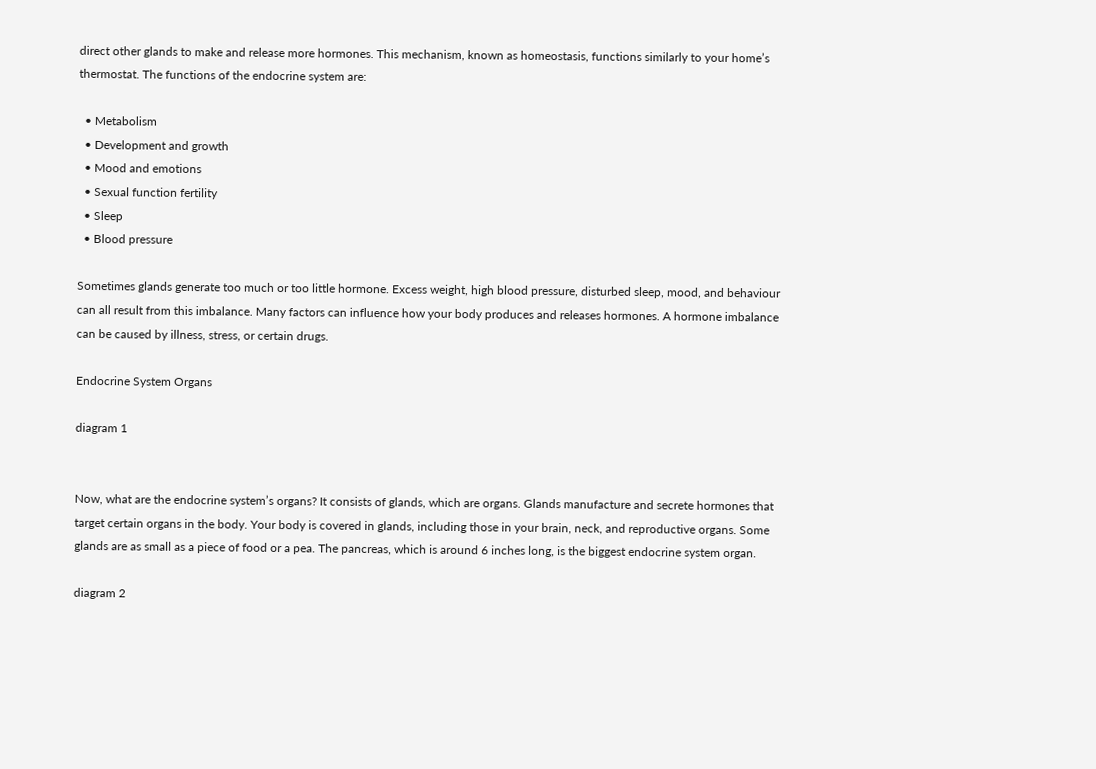direct other glands to make and release more hormones. This mechanism, known as homeostasis, functions similarly to your home’s thermostat. The functions of the endocrine system are:

  • Metabolism
  • Development and growth
  • Mood and emotions
  • Sexual function fertility
  • Sleep
  • Blood pressure

Sometimes glands generate too much or too little hormone. Excess weight, high blood pressure, disturbed sleep, mood, and behaviour can all result from this imbalance. Many factors can influence how your body produces and releases hormones. A hormone imbalance can be caused by illness, stress, or certain drugs.

Endocrine System Organs

diagram 1


Now, what are the endocrine system’s organs? It consists of glands, which are organs. Glands manufacture and secrete hormones that target certain organs in the body. Your body is covered in glands, including those in your brain, neck, and reproductive organs. Some glands are as small as a piece of food or a pea. The pancreas, which is around 6 inches long, is the biggest endocrine system organ.

diagram 2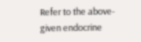Refer to the above-given endocrine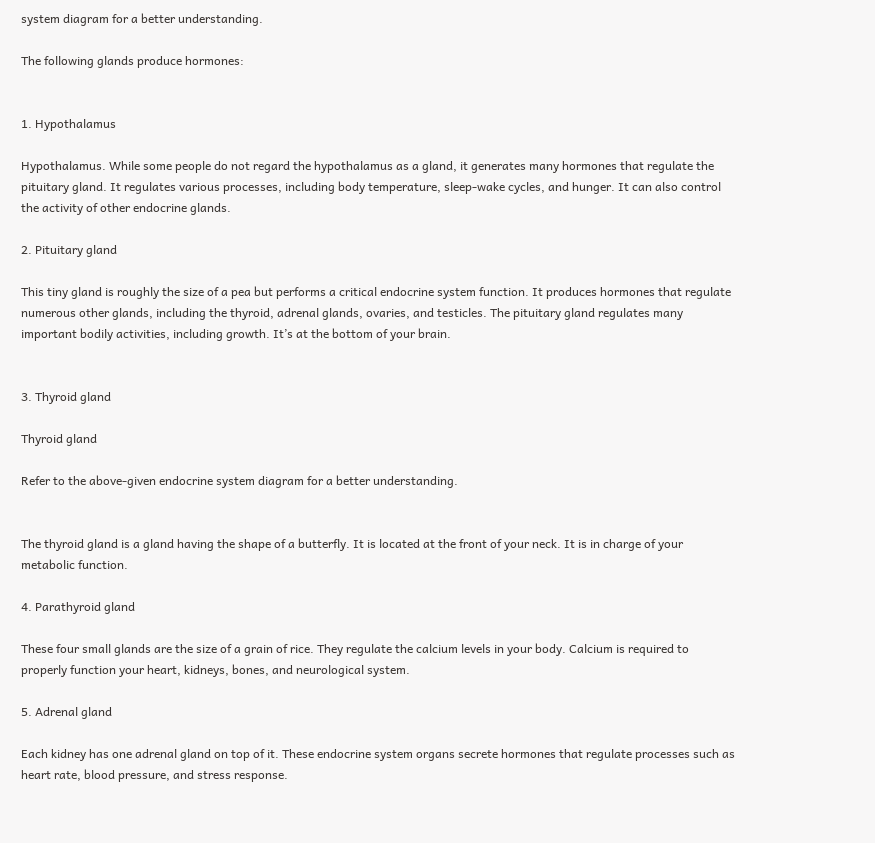system diagram for a better understanding.

The following glands produce hormones:


1. Hypothalamus

Hypothalamus. While some people do not regard the hypothalamus as a gland, it generates many hormones that regulate the pituitary gland. It regulates various processes, including body temperature, sleep-wake cycles, and hunger. It can also control the activity of other endocrine glands.

2. Pituitary gland

This tiny gland is roughly the size of a pea but performs a critical endocrine system function. It produces hormones that regulate numerous other glands, including the thyroid, adrenal glands, ovaries, and testicles. The pituitary gland regulates many important bodily activities, including growth. It’s at the bottom of your brain.


3. Thyroid gland

Thyroid gland

Refer to the above-given endocrine system diagram for a better understanding.


The thyroid gland is a gland having the shape of a butterfly. It is located at the front of your neck. It is in charge of your metabolic function.

4. Parathyroid gland

These four small glands are the size of a grain of rice. They regulate the calcium levels in your body. Calcium is required to properly function your heart, kidneys, bones, and neurological system.

5. Adrenal gland

Each kidney has one adrenal gland on top of it. These endocrine system organs secrete hormones that regulate processes such as heart rate, blood pressure, and stress response.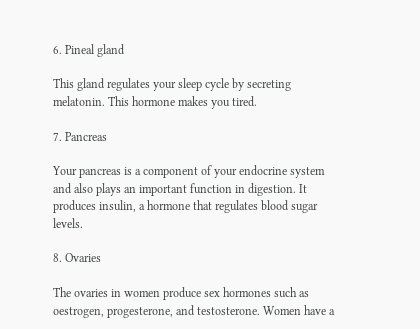6. Pineal gland

This gland regulates your sleep cycle by secreting melatonin. This hormone makes you tired.

7. Pancreas

Your pancreas is a component of your endocrine system and also plays an important function in digestion. It produces insulin, a hormone that regulates blood sugar levels.

8. Ovaries

The ovaries in women produce sex hormones such as oestrogen, progesterone, and testosterone. Women have a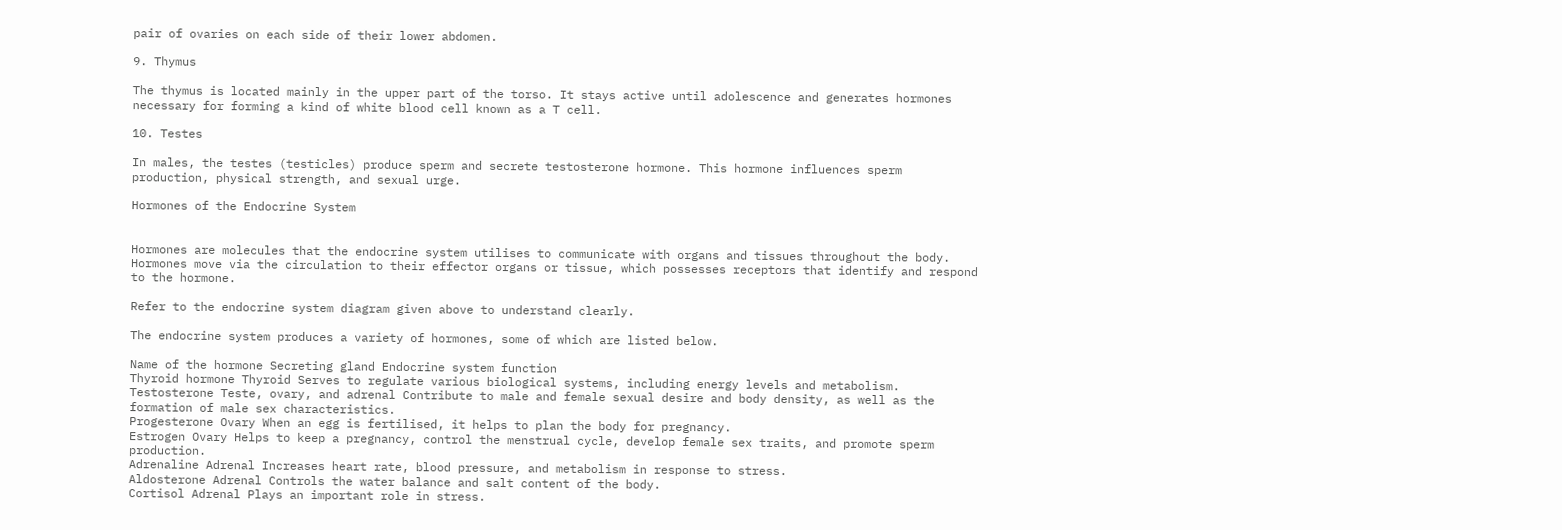pair of ovaries on each side of their lower abdomen.

9. Thymus

The thymus is located mainly in the upper part of the torso. It stays active until adolescence and generates hormones necessary for forming a kind of white blood cell known as a T cell.

10. Testes

In males, the testes (testicles) produce sperm and secrete testosterone hormone. This hormone influences sperm production, physical strength, and sexual urge.

Hormones of the Endocrine System


Hormones are molecules that the endocrine system utilises to communicate with organs and tissues throughout the body. Hormones move via the circulation to their effector organs or tissue, which possesses receptors that identify and respond to the hormone.

Refer to the endocrine system diagram given above to understand clearly.

The endocrine system produces a variety of hormones, some of which are listed below.

Name of the hormone Secreting gland Endocrine system function
Thyroid hormone Thyroid Serves to regulate various biological systems, including energy levels and metabolism.
Testosterone Teste, ovary, and adrenal Contribute to male and female sexual desire and body density, as well as the formation of male sex characteristics.
Progesterone Ovary When an egg is fertilised, it helps to plan the body for pregnancy.
Estrogen Ovary Helps to keep a pregnancy, control the menstrual cycle, develop female sex traits, and promote sperm production.
Adrenaline Adrenal Increases heart rate, blood pressure, and metabolism in response to stress.
Aldosterone Adrenal Controls the water balance and salt content of the body.
Cortisol Adrenal Plays an important role in stress.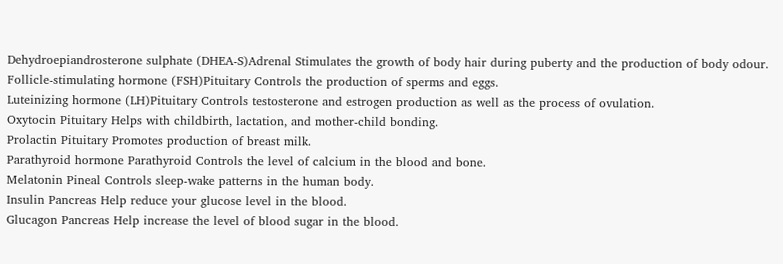Dehydroepiandrosterone sulphate (DHEA-S)Adrenal Stimulates the growth of body hair during puberty and the production of body odour.
Follicle-stimulating hormone (FSH)Pituitary Controls the production of sperms and eggs.
Luteinizing hormone (LH)Pituitary Controls testosterone and estrogen production as well as the process of ovulation.
Oxytocin Pituitary Helps with childbirth, lactation, and mother-child bonding.
Prolactin Pituitary Promotes production of breast milk.
Parathyroid hormone Parathyroid Controls the level of calcium in the blood and bone.
Melatonin Pineal Controls sleep-wake patterns in the human body.
Insulin Pancreas Help reduce your glucose level in the blood.
Glucagon Pancreas Help increase the level of blood sugar in the blood.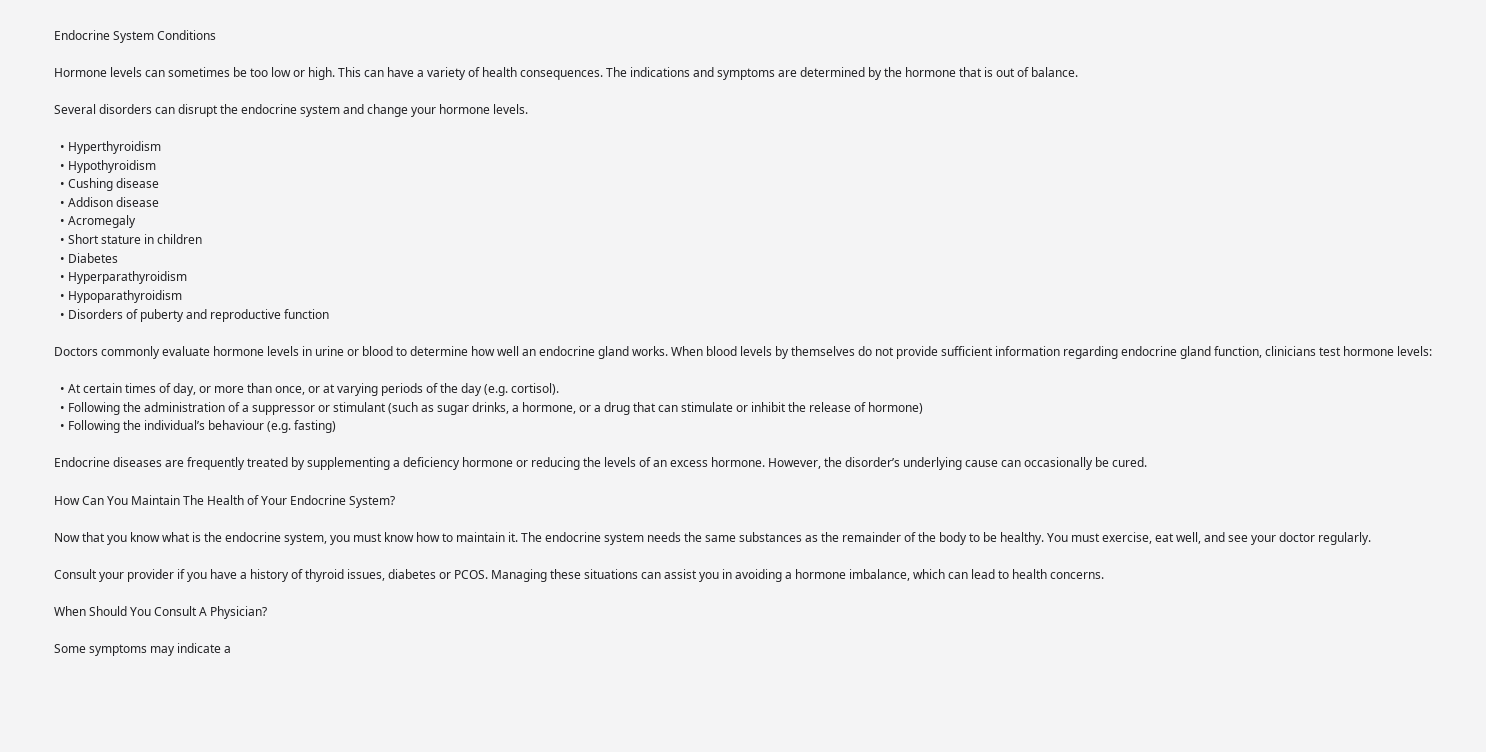Endocrine System Conditions

Hormone levels can sometimes be too low or high. This can have a variety of health consequences. The indications and symptoms are determined by the hormone that is out of balance.

Several disorders can disrupt the endocrine system and change your hormone levels.

  • Hyperthyroidism
  • Hypothyroidism
  • Cushing disease
  • Addison disease
  • Acromegaly
  • Short stature in children
  • Diabetes
  • Hyperparathyroidism
  • Hypoparathyroidism
  • Disorders of puberty and reproductive function

Doctors commonly evaluate hormone levels in urine or blood to determine how well an endocrine gland works. When blood levels by themselves do not provide sufficient information regarding endocrine gland function, clinicians test hormone levels:

  • At certain times of day, or more than once, or at varying periods of the day (e.g. cortisol).
  • Following the administration of a suppressor or stimulant (such as sugar drinks, a hormone, or a drug that can stimulate or inhibit the release of hormone)
  • Following the individual’s behaviour (e.g. fasting)

Endocrine diseases are frequently treated by supplementing a deficiency hormone or reducing the levels of an excess hormone. However, the disorder’s underlying cause can occasionally be cured.

How Can You Maintain The Health of Your Endocrine System?

Now that you know what is the endocrine system, you must know how to maintain it. The endocrine system needs the same substances as the remainder of the body to be healthy. You must exercise, eat well, and see your doctor regularly.

Consult your provider if you have a history of thyroid issues, diabetes or PCOS. Managing these situations can assist you in avoiding a hormone imbalance, which can lead to health concerns.

When Should You Consult A Physician?

Some symptoms may indicate a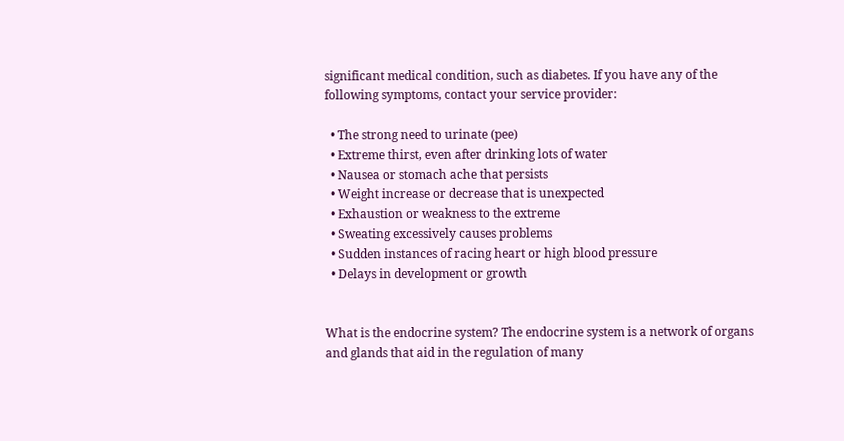significant medical condition, such as diabetes. If you have any of the following symptoms, contact your service provider:

  • The strong need to urinate (pee)
  • Extreme thirst, even after drinking lots of water
  • Nausea or stomach ache that persists
  • Weight increase or decrease that is unexpected
  • Exhaustion or weakness to the extreme
  • Sweating excessively causes problems
  • Sudden instances of racing heart or high blood pressure
  • Delays in development or growth


What is the endocrine system? The endocrine system is a network of organs and glands that aid in the regulation of many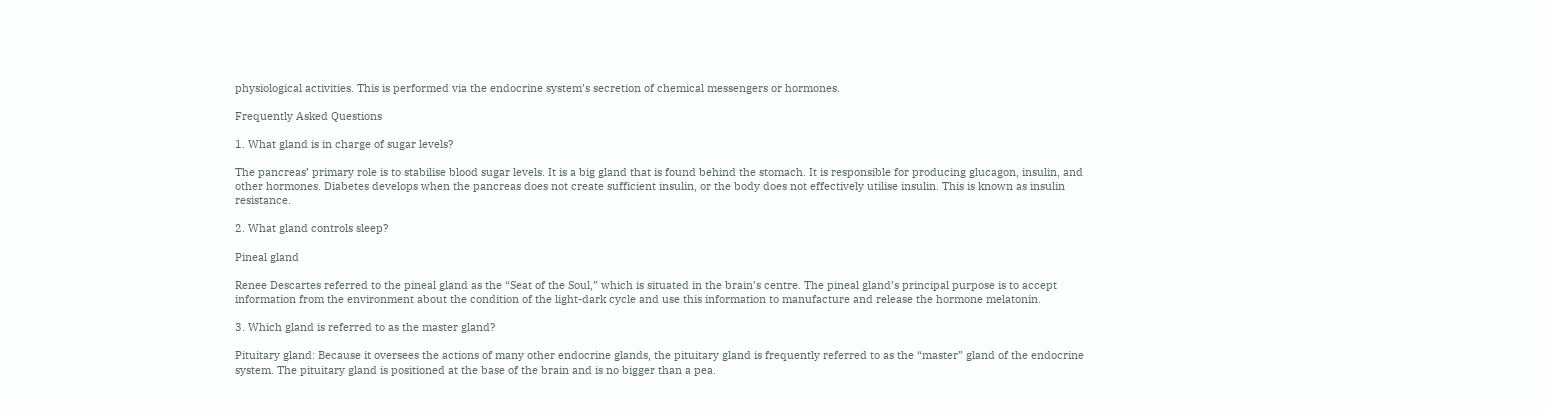physiological activities. This is performed via the endocrine system’s secretion of chemical messengers or hormones.

Frequently Asked Questions

1. What gland is in charge of sugar levels?

The pancreas’ primary role is to stabilise blood sugar levels. It is a big gland that is found behind the stomach. It is responsible for producing glucagon, insulin, and other hormones. Diabetes develops when the pancreas does not create sufficient insulin, or the body does not effectively utilise insulin. This is known as insulin resistance.

2. What gland controls sleep?

Pineal gland

Renee Descartes referred to the pineal gland as the “Seat of the Soul,” which is situated in the brain’s centre. The pineal gland’s principal purpose is to accept information from the environment about the condition of the light-dark cycle and use this information to manufacture and release the hormone melatonin.

3. Which gland is referred to as the master gland?

Pituitary gland: Because it oversees the actions of many other endocrine glands, the pituitary gland is frequently referred to as the “master” gland of the endocrine system. The pituitary gland is positioned at the base of the brain and is no bigger than a pea.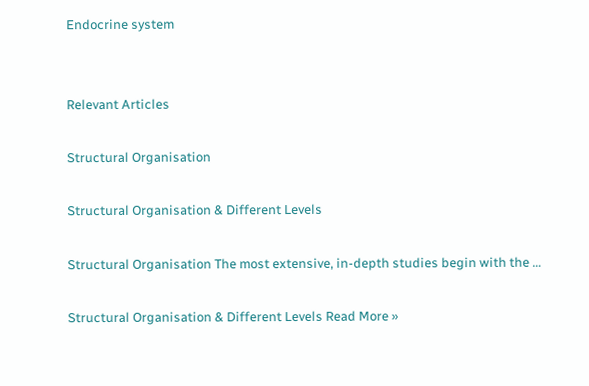Endocrine system


Relevant Articles

Structural Organisation

Structural Organisation & Different Levels

Structural Organisation The most extensive, in-depth studies begin with the …

Structural Organisation & Different Levels Read More »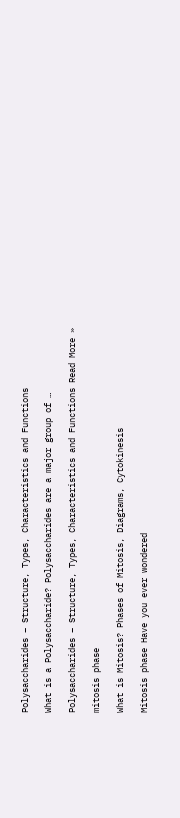Polysaccharides – Structure, Types, Characteristics and Functions

What is a Polysaccharide? Polysaccharides are a major group of …

Polysaccharides – Structure, Types, Characteristics and Functions Read More »

mitosis phase

What is Mitosis? Phases of Mitosis, Diagrams, Cytokinesis

Mitosis phase Have you ever wondered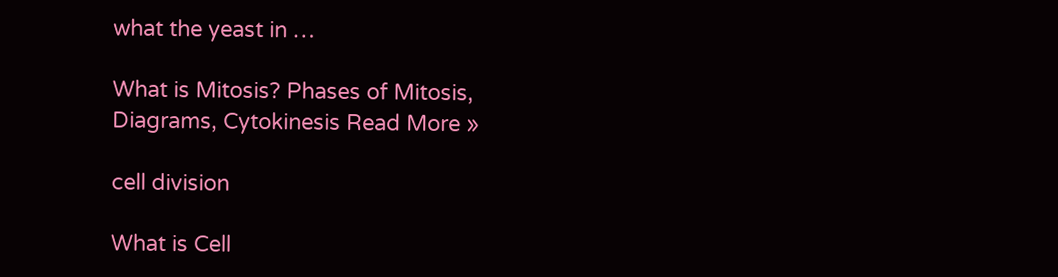what the yeast in …

What is Mitosis? Phases of Mitosis, Diagrams, Cytokinesis Read More »

cell division

What is Cell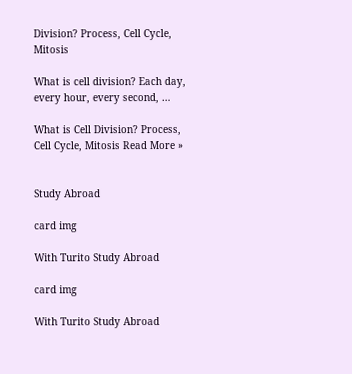Division? Process, Cell Cycle, Mitosis

What is cell division? Each day, every hour, every second, …

What is Cell Division? Process, Cell Cycle, Mitosis Read More »


Study Abroad

card img

With Turito Study Abroad

card img

With Turito Study Abroad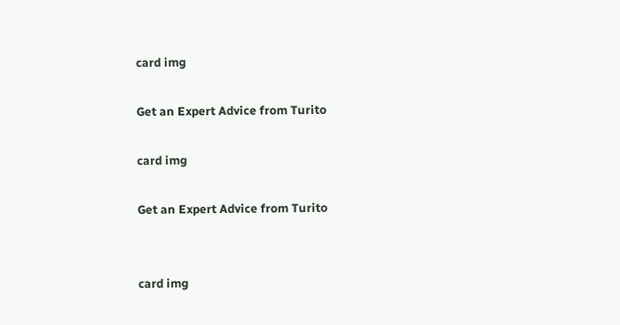card img

Get an Expert Advice from Turito

card img

Get an Expert Advice from Turito


card img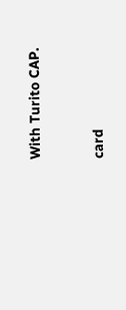With Turito CAP.


card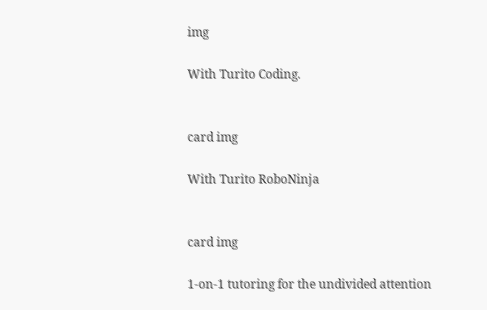img

With Turito Coding.


card img

With Turito RoboNinja


card img

1-on-1 tutoring for the undivided attention